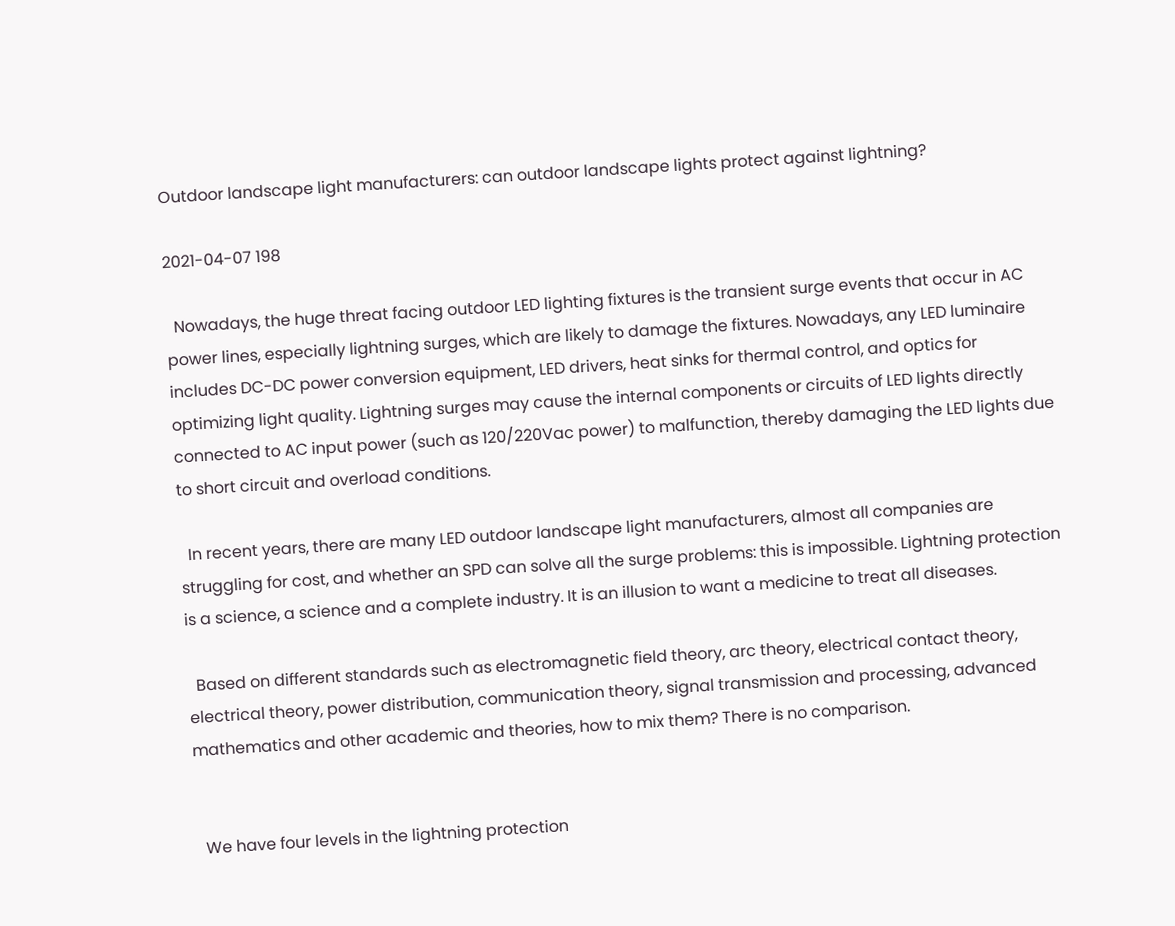Outdoor landscape light manufacturers: can outdoor landscape lights protect against lightning?

2021-04-07 198

  Nowadays, the huge threat facing outdoor LED lighting fixtures is the transient surge events that occur in AC power lines, especially lightning surges, which are likely to damage the fixtures. Nowadays, any LED luminaire includes DC-DC power conversion equipment, LED drivers, heat sinks for thermal control, and optics for optimizing light quality. Lightning surges may cause the internal components or circuits of LED lights directly connected to AC input power (such as 120/220Vac power) to malfunction, thereby damaging the LED lights due to short circuit and overload conditions.

  In recent years, there are many LED outdoor landscape light manufacturers, almost all companies are struggling for cost, and whether an SPD can solve all the surge problems: this is impossible. Lightning protection is a science, a science and a complete industry. It is an illusion to want a medicine to treat all diseases.

  Based on different standards such as electromagnetic field theory, arc theory, electrical contact theory, electrical theory, power distribution, communication theory, signal transmission and processing, advanced mathematics and other academic and theories, how to mix them? There is no comparison.


  We have four levels in the lightning protection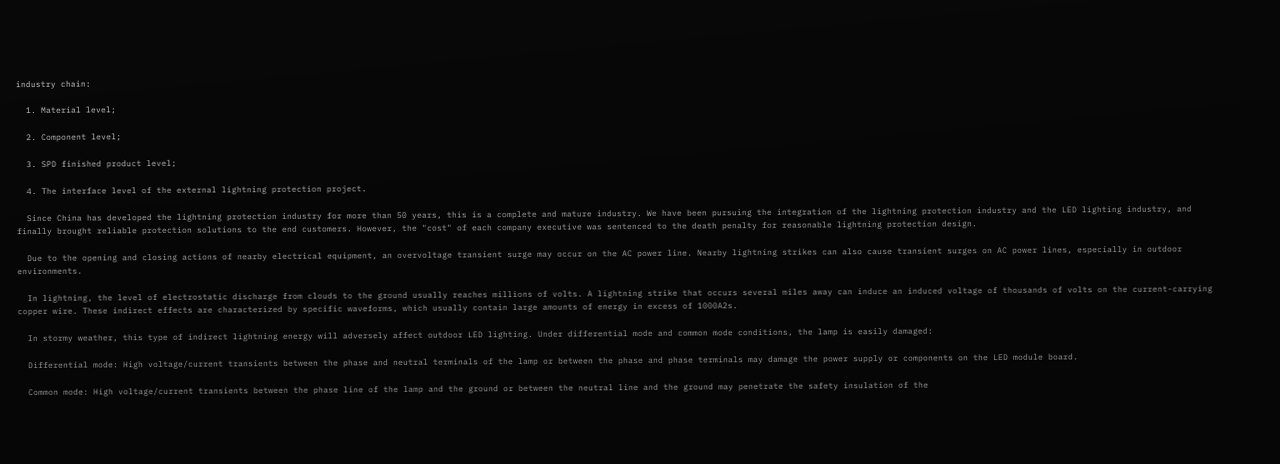industry chain:

  1. Material level;

  2. Component level;

  3. SPD finished product level;

  4. The interface level of the external lightning protection project.

  Since China has developed the lightning protection industry for more than 50 years, this is a complete and mature industry. We have been pursuing the integration of the lightning protection industry and the LED lighting industry, and finally brought reliable protection solutions to the end customers. However, the "cost" of each company executive was sentenced to the death penalty for reasonable lightning protection design.

  Due to the opening and closing actions of nearby electrical equipment, an overvoltage transient surge may occur on the AC power line. Nearby lightning strikes can also cause transient surges on AC power lines, especially in outdoor environments.

  In lightning, the level of electrostatic discharge from clouds to the ground usually reaches millions of volts. A lightning strike that occurs several miles away can induce an induced voltage of thousands of volts on the current-carrying copper wire. These indirect effects are characterized by specific waveforms, which usually contain large amounts of energy in excess of 1000A2s.

  In stormy weather, this type of indirect lightning energy will adversely affect outdoor LED lighting. Under differential mode and common mode conditions, the lamp is easily damaged:

  Differential mode: High voltage/current transients between the phase and neutral terminals of the lamp or between the phase and phase terminals may damage the power supply or components on the LED module board.

  Common mode: High voltage/current transients between the phase line of the lamp and the ground or between the neutral line and the ground may penetrate the safety insulation of the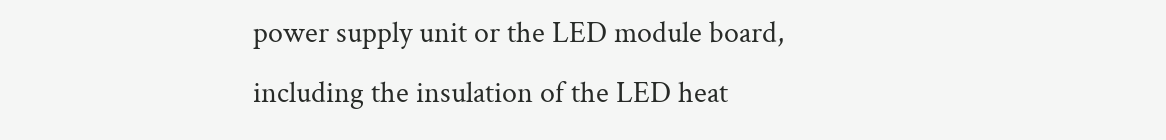power supply unit or the LED module board, including the insulation of the LED heat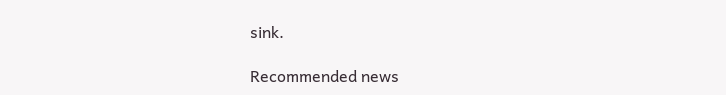sink.

Recommended news